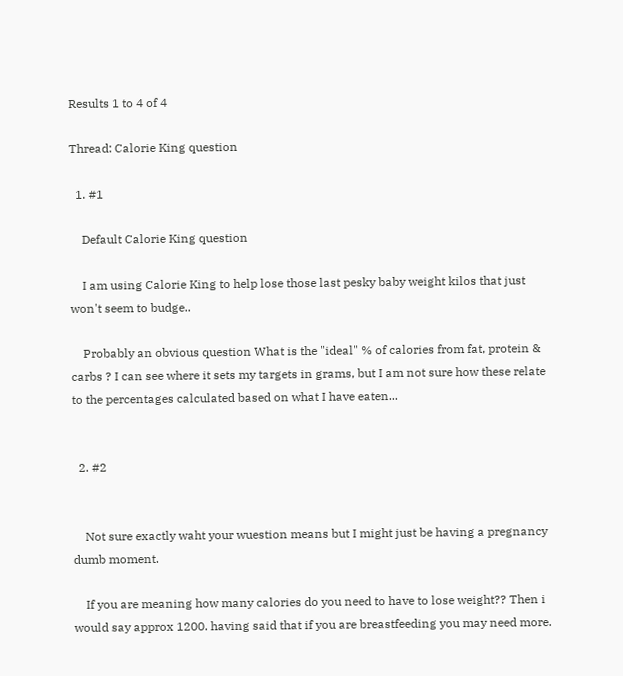Results 1 to 4 of 4

Thread: Calorie King question

  1. #1

    Default Calorie King question

    I am using Calorie King to help lose those last pesky baby weight kilos that just won't seem to budge..

    Probably an obvious question What is the "ideal" % of calories from fat, protein & carbs ? I can see where it sets my targets in grams, but I am not sure how these relate to the percentages calculated based on what I have eaten...


  2. #2


    Not sure exactly waht your wuestion means but I might just be having a pregnancy dumb moment.

    If you are meaning how many calories do you need to have to lose weight?? Then i would say approx 1200. having said that if you are breastfeeding you may need more.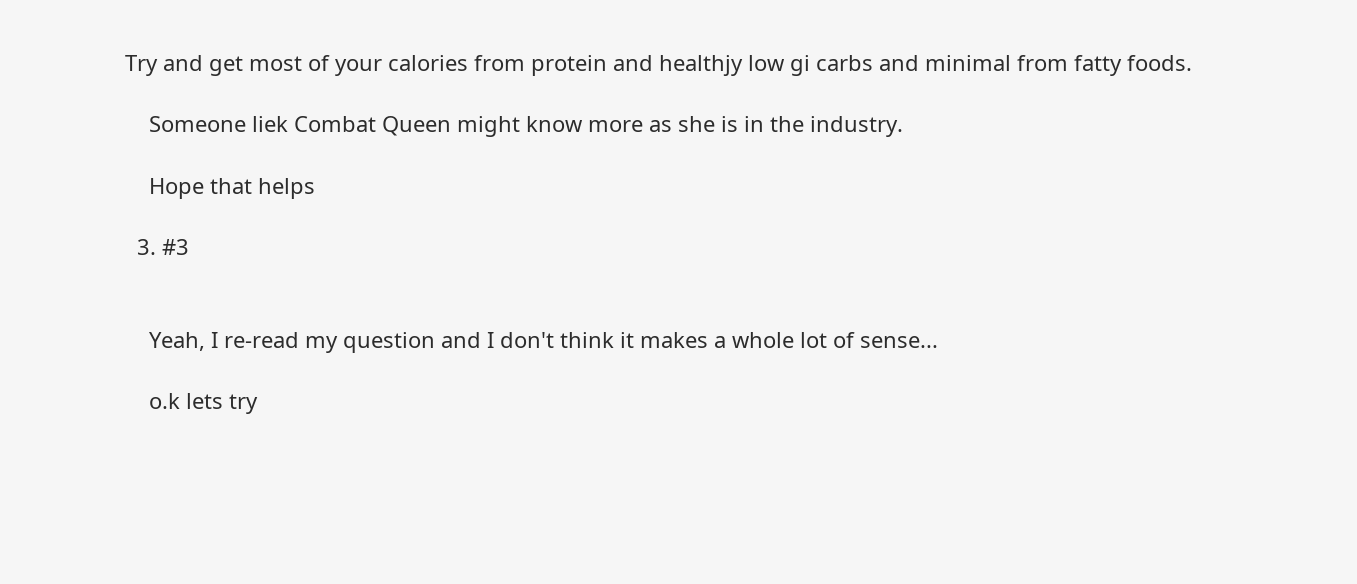Try and get most of your calories from protein and healthjy low gi carbs and minimal from fatty foods.

    Someone liek Combat Queen might know more as she is in the industry.

    Hope that helps

  3. #3


    Yeah, I re-read my question and I don't think it makes a whole lot of sense...

    o.k lets try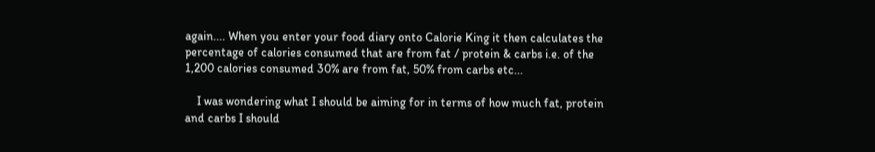again.... When you enter your food diary onto Calorie King it then calculates the percentage of calories consumed that are from fat / protein & carbs i.e. of the 1,200 calories consumed 30% are from fat, 50% from carbs etc...

    I was wondering what I should be aiming for in terms of how much fat, protein and carbs I should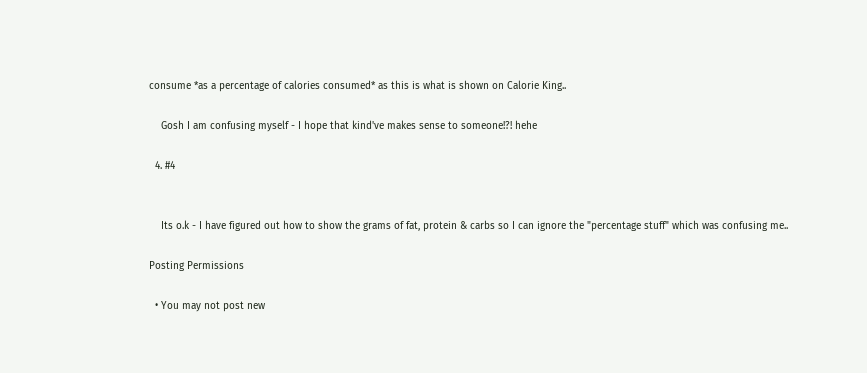consume *as a percentage of calories consumed* as this is what is shown on Calorie King..

    Gosh I am confusing myself - I hope that kind've makes sense to someone!?! hehe

  4. #4


    Its o.k - I have figured out how to show the grams of fat, protein & carbs so I can ignore the "percentage stuff" which was confusing me..

Posting Permissions

  • You may not post new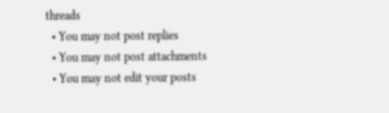threads
  • You may not post replies
  • You may not post attachments
  • You may not edit your posts